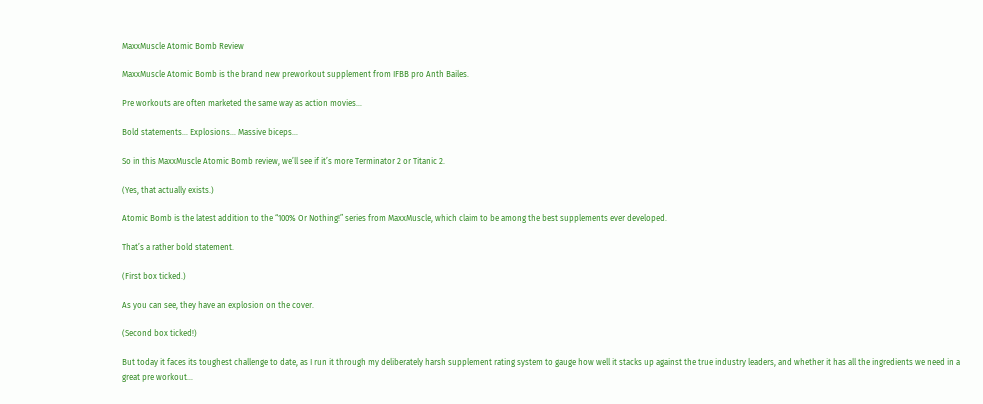MaxxMuscle Atomic Bomb Review

MaxxMuscle Atomic Bomb is the brand new preworkout supplement from IFBB pro Anth Bailes.

Pre workouts are often marketed the same way as action movies…

Bold statements… Explosions… Massive biceps…

So in this MaxxMuscle Atomic Bomb review, we’ll see if it’s more Terminator 2 or Titanic 2.

(Yes, that actually exists.)

Atomic Bomb is the latest addition to the “100% Or Nothing!” series from MaxxMuscle, which claim to be among the best supplements ever developed.

That’s a rather bold statement.

(First box ticked.)

As you can see, they have an explosion on the cover.

(Second box ticked!)

But today it faces its toughest challenge to date, as I run it through my deliberately harsh supplement rating system to gauge how well it stacks up against the true industry leaders, and whether it has all the ingredients we need in a great pre workout…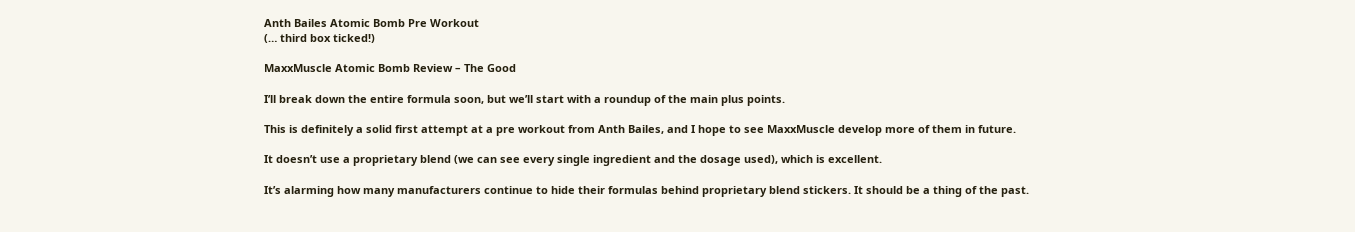Anth Bailes Atomic Bomb Pre Workout
(… third box ticked!)

MaxxMuscle Atomic Bomb Review – The Good

I’ll break down the entire formula soon, but we’ll start with a roundup of the main plus points.

This is definitely a solid first attempt at a pre workout from Anth Bailes, and I hope to see MaxxMuscle develop more of them in future.

It doesn’t use a proprietary blend (we can see every single ingredient and the dosage used), which is excellent.

It’s alarming how many manufacturers continue to hide their formulas behind proprietary blend stickers. It should be a thing of the past.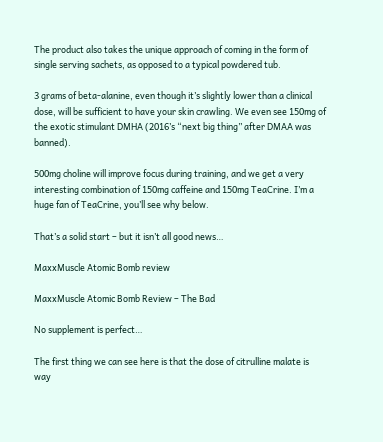The product also takes the unique approach of coming in the form of single serving sachets, as opposed to a typical powdered tub.

3 grams of beta-alanine, even though it’s slightly lower than a clinical dose, will be sufficient to have your skin crawling. We even see 150mg of the exotic stimulant DMHA (2016’s “next big thing” after DMAA was banned).

500mg choline will improve focus during training, and we get a very interesting combination of 150mg caffeine and 150mg TeaCrine. I’m a huge fan of TeaCrine, you’ll see why below.

That’s a solid start – but it isn’t all good news…

MaxxMuscle Atomic Bomb review

MaxxMuscle Atomic Bomb Review – The Bad

No supplement is perfect…

The first thing we can see here is that the dose of citrulline malate is way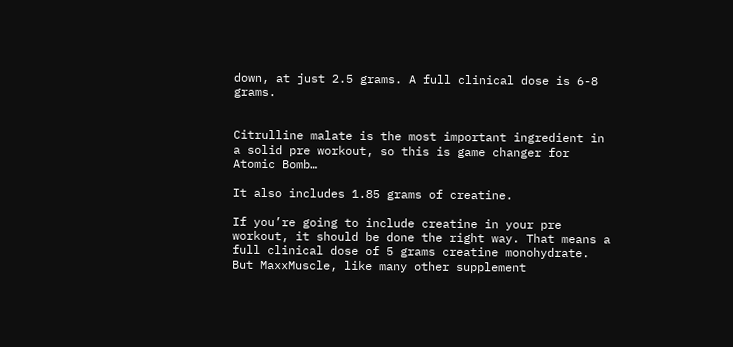down, at just 2.5 grams. A full clinical dose is 6-8 grams.


Citrulline malate is the most important ingredient in a solid pre workout, so this is game changer for Atomic Bomb…

It also includes 1.85 grams of creatine.

If you’re going to include creatine in your pre workout, it should be done the right way. That means a full clinical dose of 5 grams creatine monohydrate. But MaxxMuscle, like many other supplement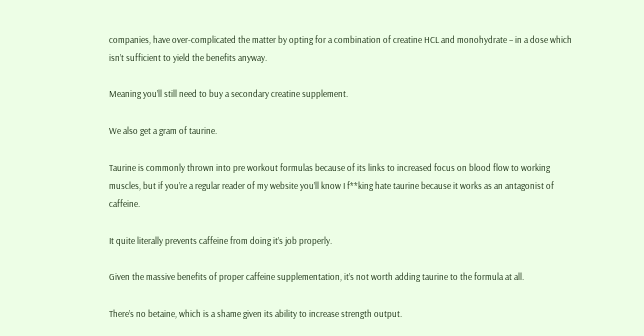companies, have over-complicated the matter by opting for a combination of creatine HCL and monohydrate – in a dose which isn’t sufficient to yield the benefits anyway.

Meaning you’ll still need to buy a secondary creatine supplement.

We also get a gram of taurine.

Taurine is commonly thrown into pre workout formulas because of its links to increased focus on blood flow to working muscles, but if you’re a regular reader of my website you’ll know I f**king hate taurine because it works as an antagonist of caffeine.

It quite literally prevents caffeine from doing it’s job properly.

Given the massive benefits of proper caffeine supplementation, it’s not worth adding taurine to the formula at all.

There’s no betaine, which is a shame given its ability to increase strength output.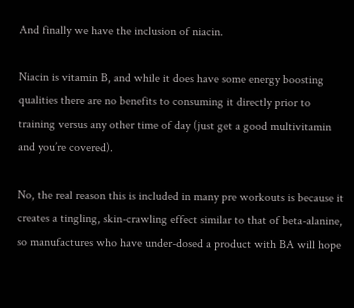And finally we have the inclusion of niacin.

Niacin is vitamin B, and while it does have some energy boosting qualities there are no benefits to consuming it directly prior to training versus any other time of day (just get a good multivitamin and you’re covered).

No, the real reason this is included in many pre workouts is because it creates a tingling, skin-crawling effect similar to that of beta-alanine, so manufactures who have under-dosed a product with BA will hope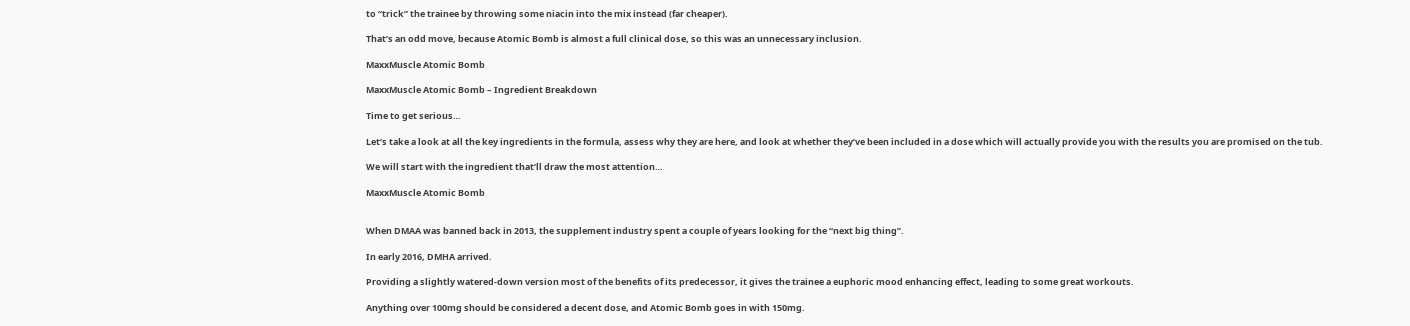to “trick” the trainee by throwing some niacin into the mix instead (far cheaper).

That’s an odd move, because Atomic Bomb is almost a full clinical dose, so this was an unnecessary inclusion.

MaxxMuscle Atomic Bomb

MaxxMuscle Atomic Bomb – Ingredient Breakdown

Time to get serious…

Let’s take a look at all the key ingredients in the formula, assess why they are here, and look at whether they’ve been included in a dose which will actually provide you with the results you are promised on the tub.

We will start with the ingredient that’ll draw the most attention…

MaxxMuscle Atomic Bomb


When DMAA was banned back in 2013, the supplement industry spent a couple of years looking for the “next big thing”.

In early 2016, DMHA arrived.

Providing a slightly watered-down version most of the benefits of its predecessor, it gives the trainee a euphoric mood enhancing effect, leading to some great workouts.

Anything over 100mg should be considered a decent dose, and Atomic Bomb goes in with 150mg.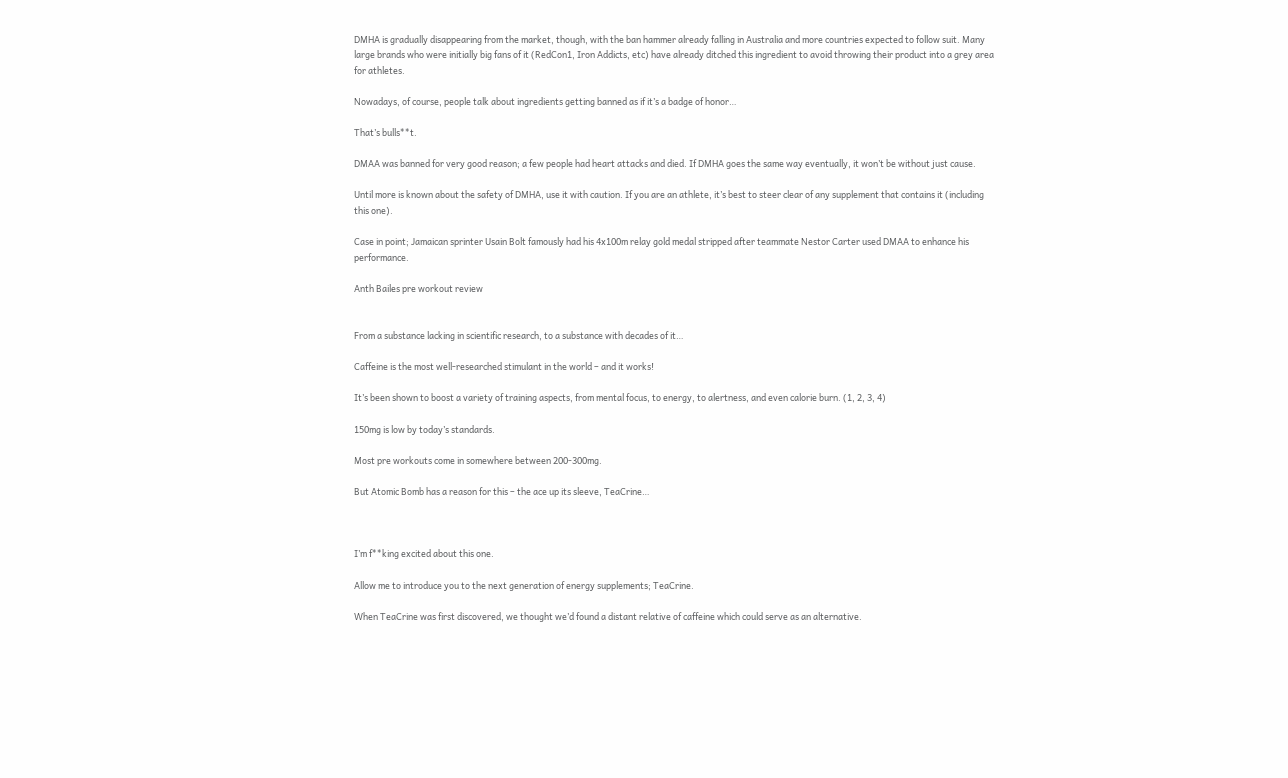DMHA is gradually disappearing from the market, though, with the ban hammer already falling in Australia and more countries expected to follow suit. Many large brands who were initially big fans of it (RedCon1, Iron Addicts, etc) have already ditched this ingredient to avoid throwing their product into a grey area for athletes.

Nowadays, of course, people talk about ingredients getting banned as if it’s a badge of honor…

That’s bulls**t.

DMAA was banned for very good reason; a few people had heart attacks and died. If DMHA goes the same way eventually, it won’t be without just cause.

Until more is known about the safety of DMHA, use it with caution. If you are an athlete, it’s best to steer clear of any supplement that contains it (including this one).

Case in point; Jamaican sprinter Usain Bolt famously had his 4x100m relay gold medal stripped after teammate Nestor Carter used DMAA to enhance his performance.

Anth Bailes pre workout review


From a substance lacking in scientific research, to a substance with decades of it…

Caffeine is the most well-researched stimulant in the world – and it works!

It’s been shown to boost a variety of training aspects, from mental focus, to energy, to alertness, and even calorie burn. (1, 2, 3, 4)

150mg is low by today’s standards.

Most pre workouts come in somewhere between 200-300mg.

But Atomic Bomb has a reason for this – the ace up its sleeve, TeaCrine…



I’m f**king excited about this one.

Allow me to introduce you to the next generation of energy supplements; TeaCrine.

When TeaCrine was first discovered, we thought we’d found a distant relative of caffeine which could serve as an alternative.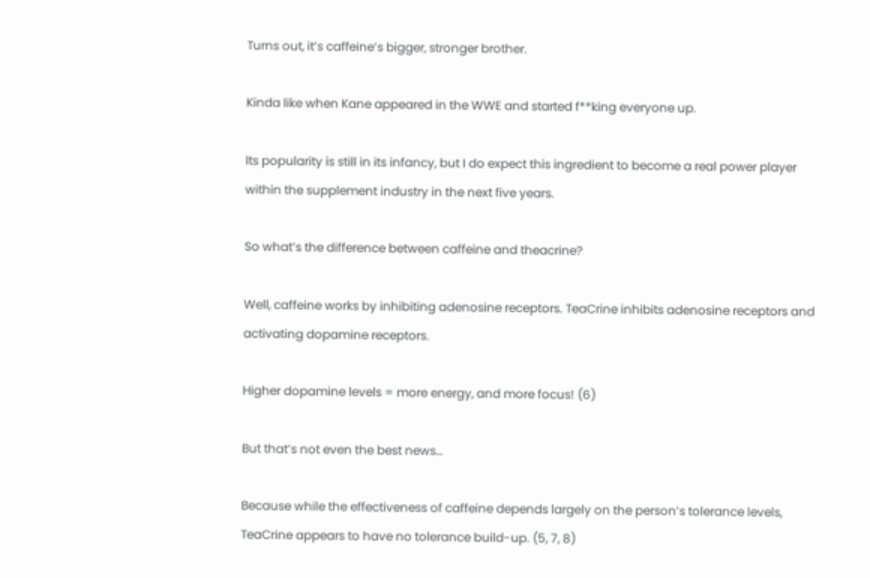Turns out, it’s caffeine’s bigger, stronger brother.

Kinda like when Kane appeared in the WWE and started f**king everyone up.

Its popularity is still in its infancy, but I do expect this ingredient to become a real power player within the supplement industry in the next five years.

So what’s the difference between caffeine and theacrine?

Well, caffeine works by inhibiting adenosine receptors. TeaCrine inhibits adenosine receptors and activating dopamine receptors.

Higher dopamine levels = more energy, and more focus! (6)

But that’s not even the best news…

Because while the effectiveness of caffeine depends largely on the person’s tolerance levels, TeaCrine appears to have no tolerance build-up. (5, 7, 8)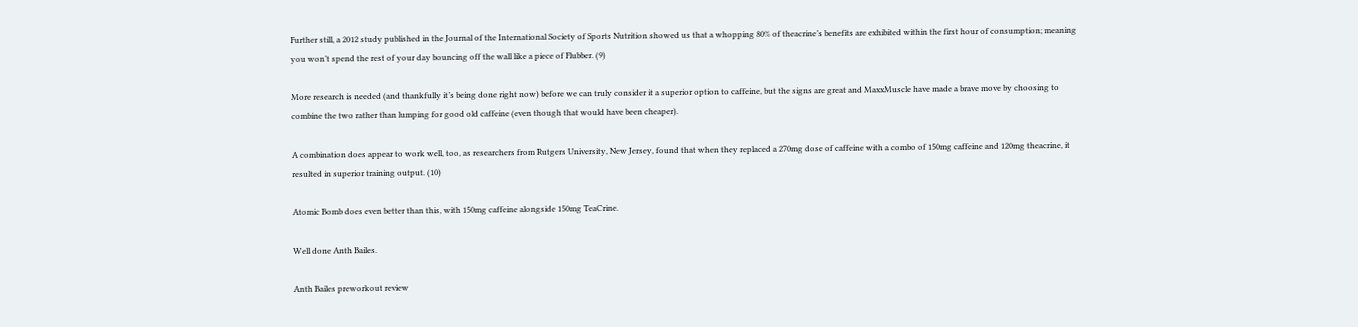Further still, a 2012 study published in the Journal of the International Society of Sports Nutrition showed us that a whopping 80% of theacrine’s benefits are exhibited within the first hour of consumption; meaning you won’t spend the rest of your day bouncing off the wall like a piece of Flubber. (9)

More research is needed (and thankfully it’s being done right now) before we can truly consider it a superior option to caffeine, but the signs are great and MaxxMuscle have made a brave move by choosing to combine the two rather than lumping for good old caffeine (even though that would have been cheaper).

A combination does appear to work well, too, as researchers from Rutgers University, New Jersey, found that when they replaced a 270mg dose of caffeine with a combo of 150mg caffeine and 120mg theacrine, it resulted in superior training output. (10)

Atomic Bomb does even better than this, with 150mg caffeine alongside 150mg TeaCrine.

Well done Anth Bailes.

Anth Bailes preworkout review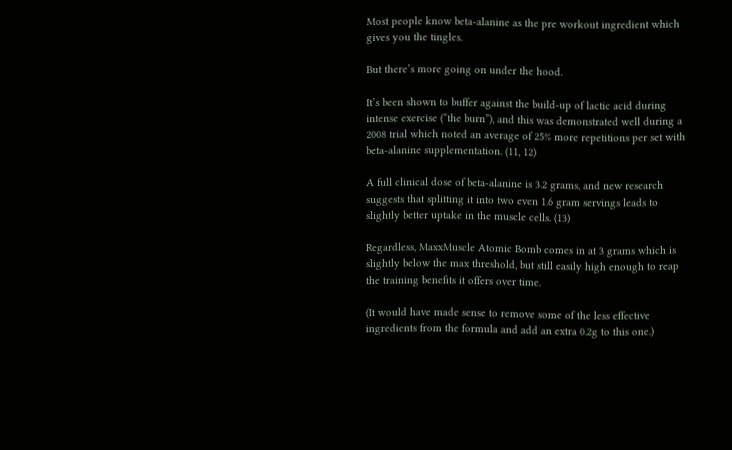Most people know beta-alanine as the pre workout ingredient which gives you the tingles.

But there’s more going on under the hood.

It’s been shown to buffer against the build-up of lactic acid during intense exercise (“the burn”), and this was demonstrated well during a 2008 trial which noted an average of 25% more repetitions per set with beta-alanine supplementation. (11, 12)

A full clinical dose of beta-alanine is 3.2 grams, and new research suggests that splitting it into two even 1.6 gram servings leads to slightly better uptake in the muscle cells. (13)

Regardless, MaxxMuscle Atomic Bomb comes in at 3 grams which is slightly below the max threshold, but still easily high enough to reap the training benefits it offers over time.

(It would have made sense to remove some of the less effective ingredients from the formula and add an extra 0.2g to this one.)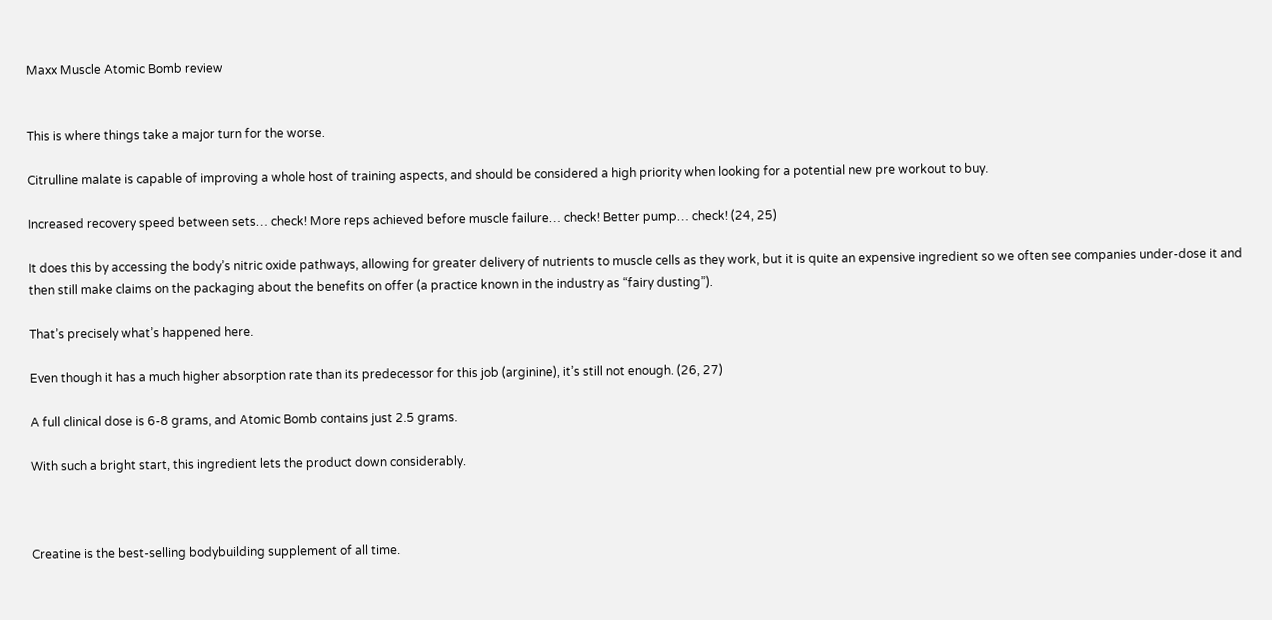Maxx Muscle Atomic Bomb review


This is where things take a major turn for the worse.

Citrulline malate is capable of improving a whole host of training aspects, and should be considered a high priority when looking for a potential new pre workout to buy.

Increased recovery speed between sets… check! More reps achieved before muscle failure… check! Better pump… check! (24, 25)

It does this by accessing the body’s nitric oxide pathways, allowing for greater delivery of nutrients to muscle cells as they work, but it is quite an expensive ingredient so we often see companies under-dose it and then still make claims on the packaging about the benefits on offer (a practice known in the industry as “fairy dusting”).

That’s precisely what’s happened here.

Even though it has a much higher absorption rate than its predecessor for this job (arginine), it’s still not enough. (26, 27)

A full clinical dose is 6-8 grams, and Atomic Bomb contains just 2.5 grams.

With such a bright start, this ingredient lets the product down considerably.



Creatine is the best-selling bodybuilding supplement of all time.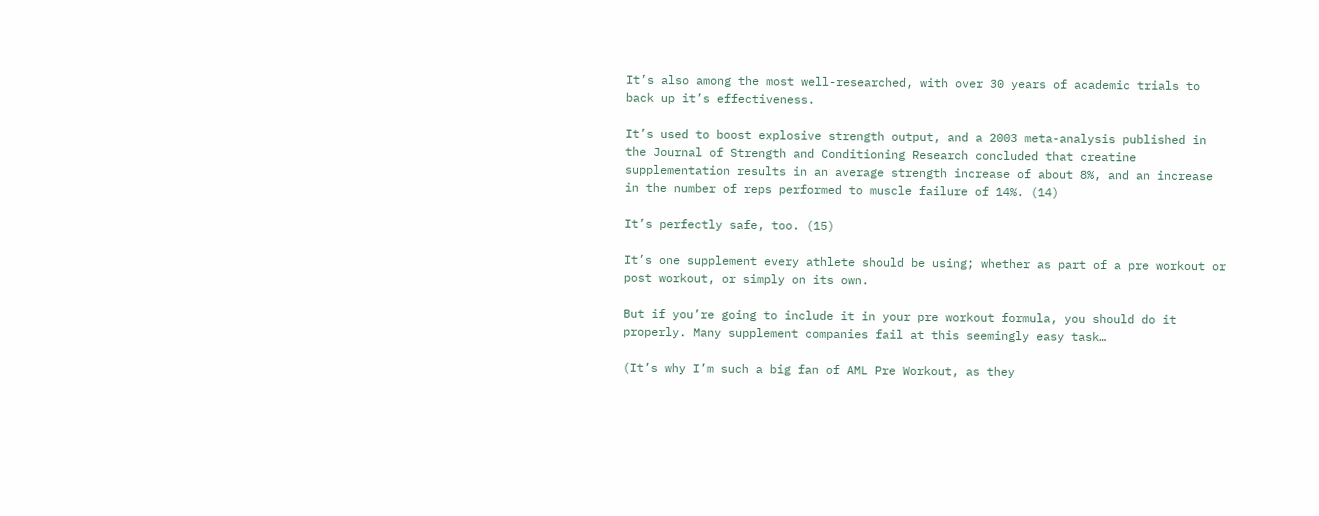It’s also among the most well-researched, with over 30 years of academic trials to back up it’s effectiveness.

It’s used to boost explosive strength output, and a 2003 meta-analysis published in the Journal of Strength and Conditioning Research concluded that creatine supplementation results in an average strength increase of about 8%, and an increase in the number of reps performed to muscle failure of 14%. (14)

It’s perfectly safe, too. (15)

It’s one supplement every athlete should be using; whether as part of a pre workout or post workout, or simply on its own.

But if you’re going to include it in your pre workout formula, you should do it properly. Many supplement companies fail at this seemingly easy task…

(It’s why I’m such a big fan of AML Pre Workout, as they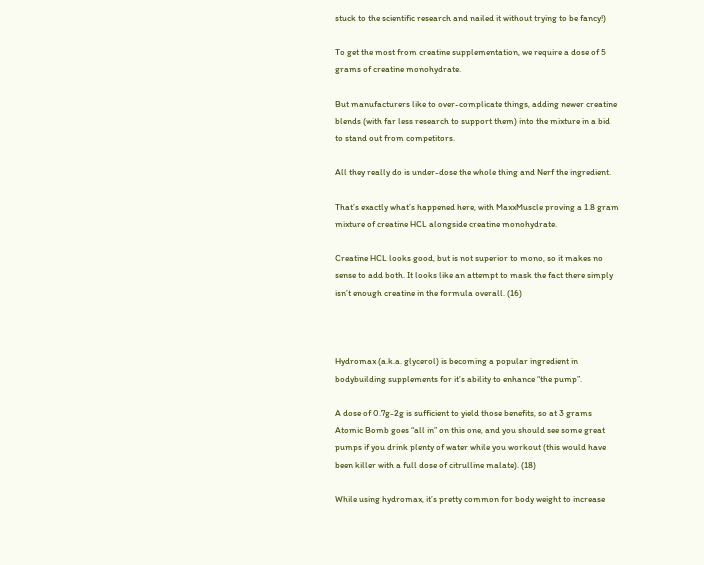stuck to the scientific research and nailed it without trying to be fancy!)

To get the most from creatine supplementation, we require a dose of 5 grams of creatine monohydrate.

But manufacturers like to over-complicate things, adding newer creatine blends (with far less research to support them) into the mixture in a bid to stand out from competitors.

All they really do is under-dose the whole thing and Nerf the ingredient.

That’s exactly what’s happened here, with MaxxMuscle proving a 1.8 gram mixture of creatine HCL alongside creatine monohydrate.

Creatine HCL looks good, but is not superior to mono, so it makes no sense to add both. It looks like an attempt to mask the fact there simply isn’t enough creatine in the formula overall. (16)



Hydromax (a.k.a. glycerol) is becoming a popular ingredient in bodybuilding supplements for it’s ability to enhance “the pump”.

A dose of 0.7g-2g is sufficient to yield those benefits, so at 3 grams Atomic Bomb goes “all in” on this one, and you should see some great pumps if you drink plenty of water while you workout (this would have been killer with a full dose of citrulline malate). (18)

While using hydromax, it’s pretty common for body weight to increase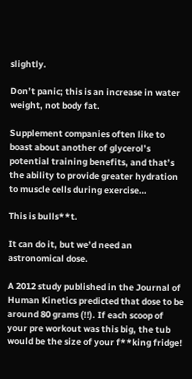slightly.

Don’t panic; this is an increase in water weight, not body fat.

Supplement companies often like to boast about another of glycerol’s potential training benefits, and that’s the ability to provide greater hydration to muscle cells during exercise…

This is bulls**t.

It can do it, but we’d need an astronomical dose.

A 2012 study published in the Journal of Human Kinetics predicted that dose to be around 80 grams (!!). If each scoop of your pre workout was this big, the tub would be the size of your f**king fridge!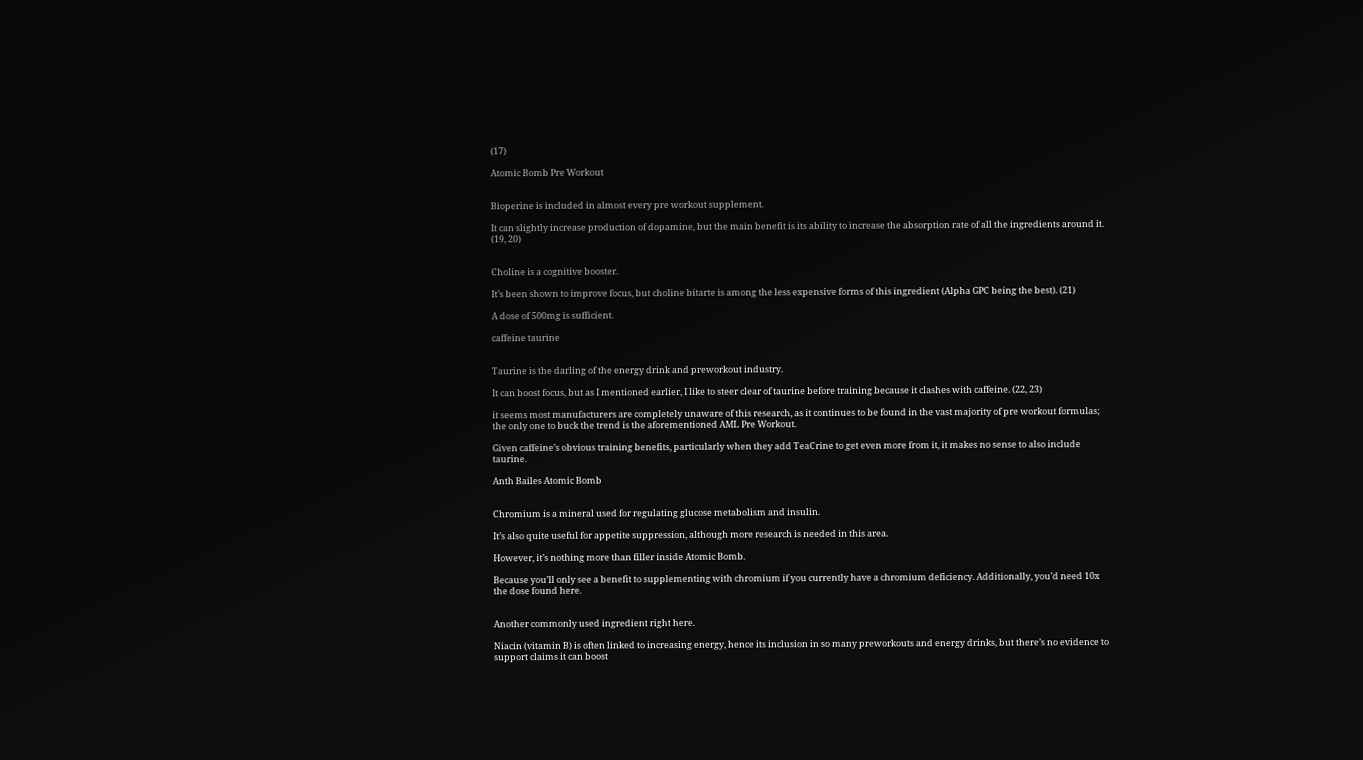(17)

Atomic Bomb Pre Workout


Bioperine is included in almost every pre workout supplement.

It can slightly increase production of dopamine, but the main benefit is its ability to increase the absorption rate of all the ingredients around it. (19, 20)


Choline is a cognitive booster.

It’s been shown to improve focus, but choline bitarte is among the less expensive forms of this ingredient (Alpha GPC being the best). (21)

A dose of 500mg is sufficient.

caffeine taurine


Taurine is the darling of the energy drink and preworkout industry.

It can boost focus, but as I mentioned earlier, I like to steer clear of taurine before training because it clashes with caffeine. (22, 23)

it seems most manufacturers are completely unaware of this research, as it continues to be found in the vast majority of pre workout formulas; the only one to buck the trend is the aforementioned AML Pre Workout.

Given caffeine’s obvious training benefits, particularly when they add TeaCrine to get even more from it, it makes no sense to also include taurine.

Anth Bailes Atomic Bomb


Chromium is a mineral used for regulating glucose metabolism and insulin.

It’s also quite useful for appetite suppression, although more research is needed in this area.

However, it’s nothing more than filler inside Atomic Bomb.

Because you’ll only see a benefit to supplementing with chromium if you currently have a chromium deficiency. Additionally, you’d need 10x the dose found here.


Another commonly used ingredient right here.

Niacin (vitamin B) is often linked to increasing energy, hence its inclusion in so many preworkouts and energy drinks, but there’s no evidence to support claims it can boost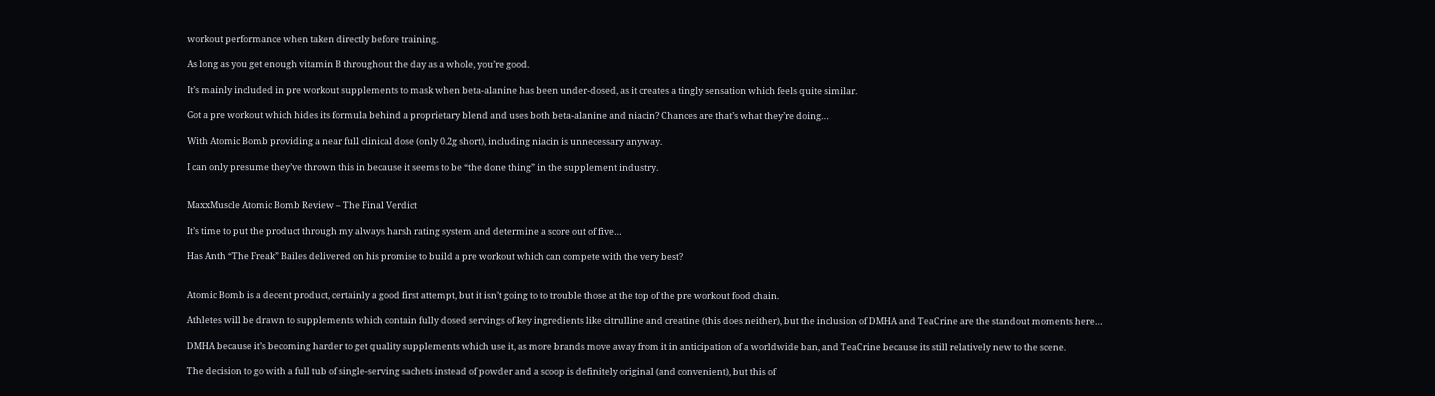workout performance when taken directly before training.

As long as you get enough vitamin B throughout the day as a whole, you’re good.

It’s mainly included in pre workout supplements to mask when beta-alanine has been under-dosed, as it creates a tingly sensation which feels quite similar.

Got a pre workout which hides its formula behind a proprietary blend and uses both beta-alanine and niacin? Chances are that’s what they’re doing…

With Atomic Bomb providing a near full clinical dose (only 0.2g short), including niacin is unnecessary anyway.

I can only presume they’ve thrown this in because it seems to be “the done thing” in the supplement industry.


MaxxMuscle Atomic Bomb Review – The Final Verdict

It’s time to put the product through my always harsh rating system and determine a score out of five…

Has Anth “The Freak” Bailes delivered on his promise to build a pre workout which can compete with the very best?


Atomic Bomb is a decent product, certainly a good first attempt, but it isn’t going to to trouble those at the top of the pre workout food chain.

Athletes will be drawn to supplements which contain fully dosed servings of key ingredients like citrulline and creatine (this does neither), but the inclusion of DMHA and TeaCrine are the standout moments here…

DMHA because it’s becoming harder to get quality supplements which use it, as more brands move away from it in anticipation of a worldwide ban, and TeaCrine because its still relatively new to the scene.

The decision to go with a full tub of single-serving sachets instead of powder and a scoop is definitely original (and convenient), but this of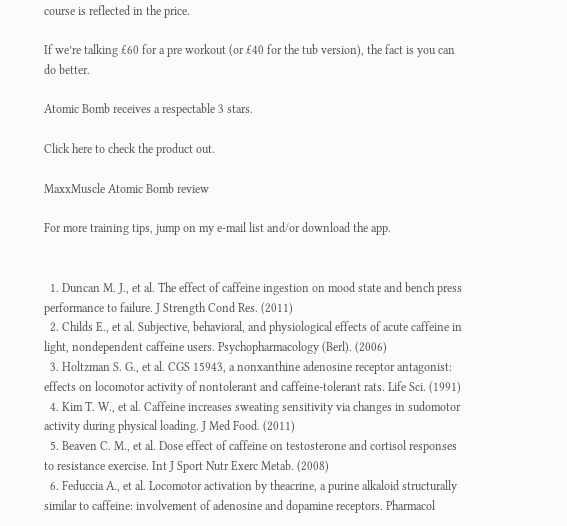course is reflected in the price.

If we’re talking £60 for a pre workout (or £40 for the tub version), the fact is you can do better.

Atomic Bomb receives a respectable 3 stars.

Click here to check the product out.

MaxxMuscle Atomic Bomb review

For more training tips, jump on my e-mail list and/or download the app.


  1. Duncan M. J., et al. The effect of caffeine ingestion on mood state and bench press performance to failure. J Strength Cond Res. (2011)
  2. Childs E., et al. Subjective, behavioral, and physiological effects of acute caffeine in light, nondependent caffeine users. Psychopharmacology (Berl). (2006)
  3. Holtzman S. G., et al. CGS 15943, a nonxanthine adenosine receptor antagonist: effects on locomotor activity of nontolerant and caffeine-tolerant rats. Life Sci. (1991)
  4. Kim T. W., et al. Caffeine increases sweating sensitivity via changes in sudomotor activity during physical loading. J Med Food. (2011)
  5. Beaven C. M., et al. Dose effect of caffeine on testosterone and cortisol responses to resistance exercise. Int J Sport Nutr Exerc Metab. (2008)
  6. Feduccia A., et al. Locomotor activation by theacrine, a purine alkaloid structurally similar to caffeine: involvement of adenosine and dopamine receptors. Pharmacol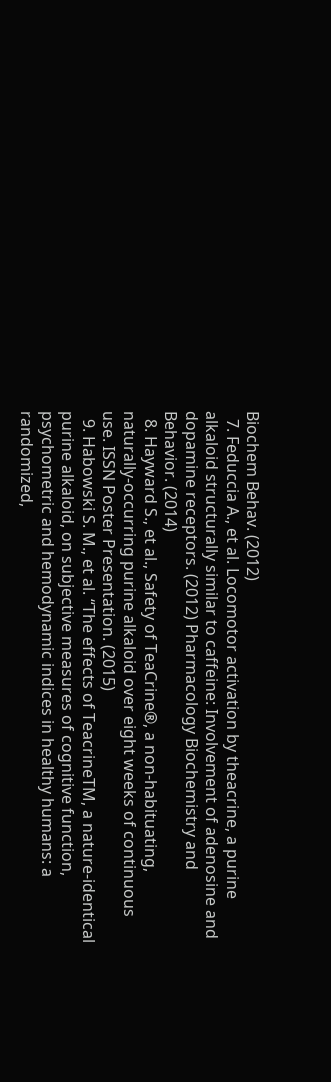Biochem Behav. (2012)
  7. Feduccia A., et al. Locomotor activation by theacrine, a purine alkaloid structurally similar to caffeine: Involvement of adenosine and dopamine receptors. (2012) Pharmacology Biochemistry and Behavior. (2014)
  8. Hayward S., et al., Safety of TeaCrine®, a non-habituating, naturally-occurring purine alkaloid over eight weeks of continuous use. ISSN Poster Presentation. (2015)
  9. Habowski S. M., et al. “The effects of TeacrineTM, a nature-identical purine alkaloid, on subjective measures of cognitive function, psychometric and hemodynamic indices in healthy humans: a randomized,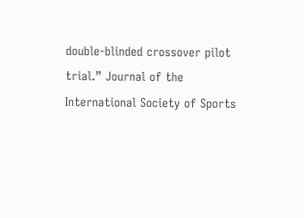double-blinded crossover pilot trial.” Journal of the International Society of Sports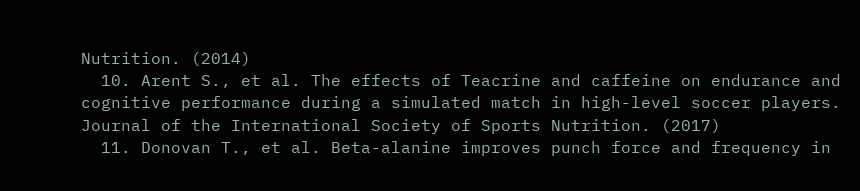Nutrition. (2014)
  10. Arent S., et al. The effects of Teacrine and caffeine on endurance and cognitive performance during a simulated match in high-level soccer players. Journal of the International Society of Sports Nutrition. (2017)
  11. Donovan T., et al. Beta-alanine improves punch force and frequency in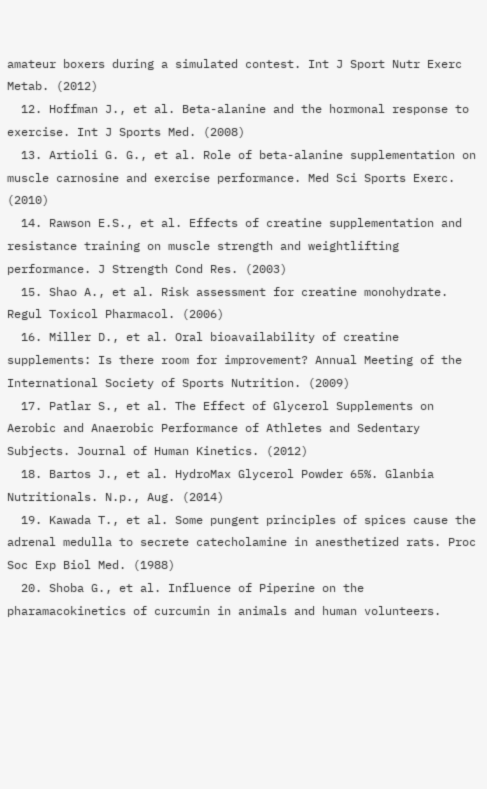amateur boxers during a simulated contest. Int J Sport Nutr Exerc Metab. (2012)
  12. Hoffman J., et al. Beta-alanine and the hormonal response to exercise. Int J Sports Med. (2008)
  13. Artioli G. G., et al. Role of beta-alanine supplementation on muscle carnosine and exercise performance. Med Sci Sports Exerc. (2010)
  14. Rawson E.S., et al. Effects of creatine supplementation and resistance training on muscle strength and weightlifting performance. J Strength Cond Res. (2003)
  15. Shao A., et al. Risk assessment for creatine monohydrate. Regul Toxicol Pharmacol. (2006)
  16. Miller D., et al. Oral bioavailability of creatine supplements: Is there room for improvement? Annual Meeting of the International Society of Sports Nutrition. (2009)
  17. Patlar S., et al. The Effect of Glycerol Supplements on Aerobic and Anaerobic Performance of Athletes and Sedentary Subjects. Journal of Human Kinetics. (2012)
  18. Bartos J., et al. HydroMax Glycerol Powder 65%. Glanbia Nutritionals. N.p., Aug. (2014)
  19. Kawada T., et al. Some pungent principles of spices cause the adrenal medulla to secrete catecholamine in anesthetized rats. Proc Soc Exp Biol Med. (1988)
  20. Shoba G., et al. Influence of Piperine on the pharamacokinetics of curcumin in animals and human volunteers.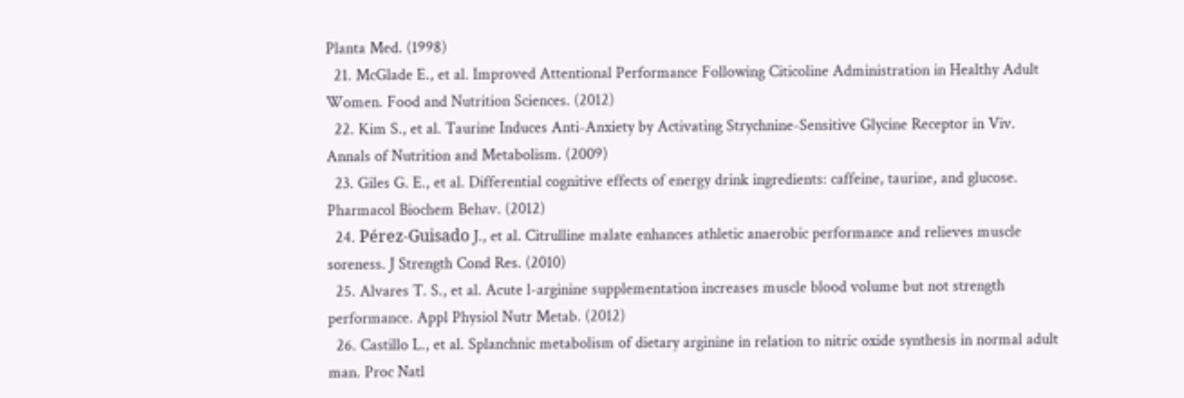Planta Med. (1998)
  21. McGlade E., et al. Improved Attentional Performance Following Citicoline Administration in Healthy Adult Women. Food and Nutrition Sciences. (2012)
  22. Kim S., et al. Taurine Induces Anti-Anxiety by Activating Strychnine-Sensitive Glycine Receptor in Viv. Annals of Nutrition and Metabolism. (2009)
  23. Giles G. E., et al. Differential cognitive effects of energy drink ingredients: caffeine, taurine, and glucose. Pharmacol Biochem Behav. (2012)
  24. Pérez-Guisado J., et al. Citrulline malate enhances athletic anaerobic performance and relieves muscle soreness. J Strength Cond Res. (2010)
  25. Alvares T. S., et al. Acute l-arginine supplementation increases muscle blood volume but not strength performance. Appl Physiol Nutr Metab. (2012)
  26. Castillo L., et al. Splanchnic metabolism of dietary arginine in relation to nitric oxide synthesis in normal adult man. Proc Natl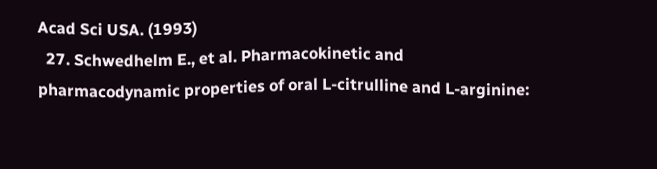Acad Sci USA. (1993)
  27. Schwedhelm E., et al. Pharmacokinetic and pharmacodynamic properties of oral L-citrulline and L-arginine: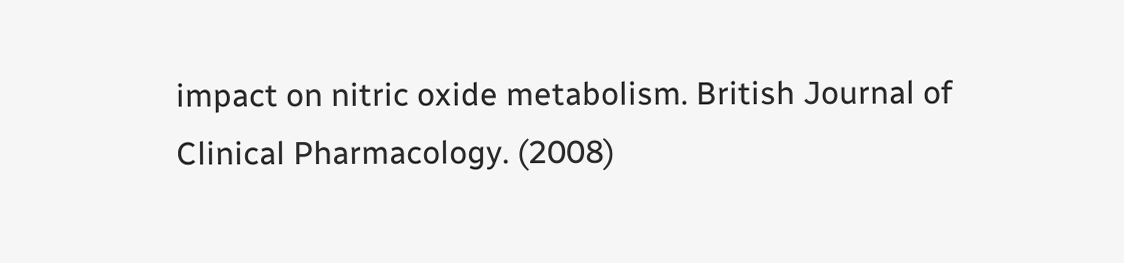impact on nitric oxide metabolism. British Journal of Clinical Pharmacology. (2008)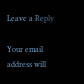Leave a Reply

Your email address will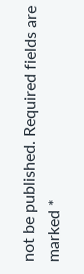not be published. Required fields are marked *